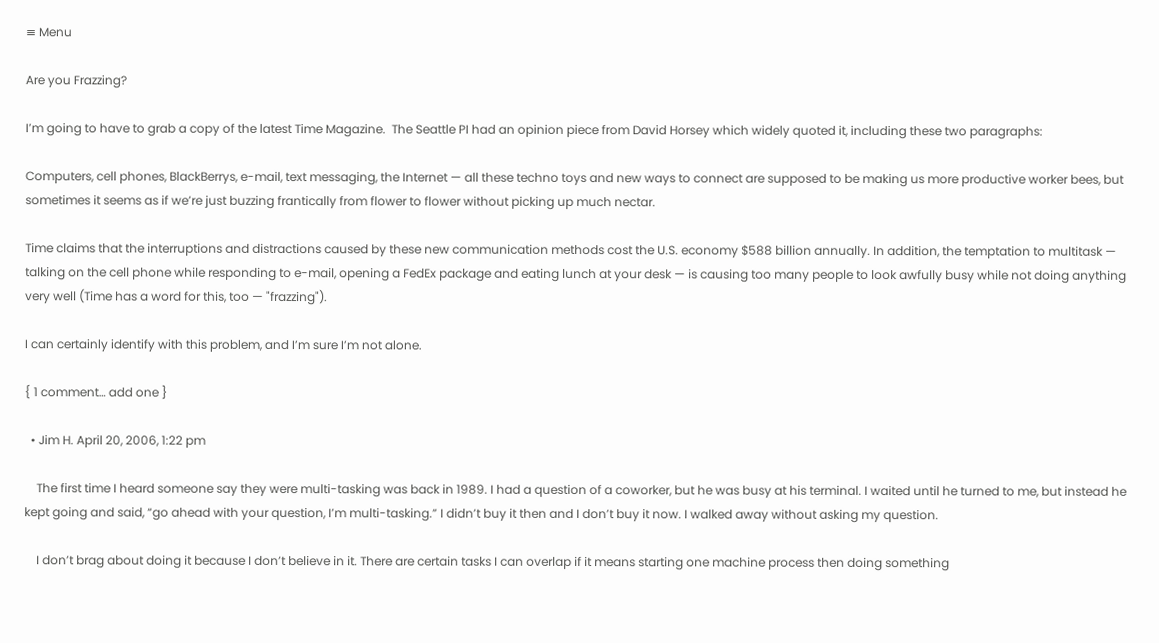≡ Menu

Are you Frazzing?

I’m going to have to grab a copy of the latest Time Magazine.  The Seattle PI had an opinion piece from David Horsey which widely quoted it, including these two paragraphs:

Computers, cell phones, BlackBerrys, e-mail, text messaging, the Internet — all these techno toys and new ways to connect are supposed to be making us more productive worker bees, but sometimes it seems as if we’re just buzzing frantically from flower to flower without picking up much nectar.

Time claims that the interruptions and distractions caused by these new communication methods cost the U.S. economy $588 billion annually. In addition, the temptation to multitask — talking on the cell phone while responding to e-mail, opening a FedEx package and eating lunch at your desk — is causing too many people to look awfully busy while not doing anything very well (Time has a word for this, too — "frazzing").

I can certainly identify with this problem, and I’m sure I’m not alone.

{ 1 comment… add one }

  • Jim H. April 20, 2006, 1:22 pm

    The first time I heard someone say they were multi-tasking was back in 1989. I had a question of a coworker, but he was busy at his terminal. I waited until he turned to me, but instead he kept going and said, “go ahead with your question, I’m multi-tasking.” I didn’t buy it then and I don’t buy it now. I walked away without asking my question.

    I don’t brag about doing it because I don’t believe in it. There are certain tasks I can overlap if it means starting one machine process then doing something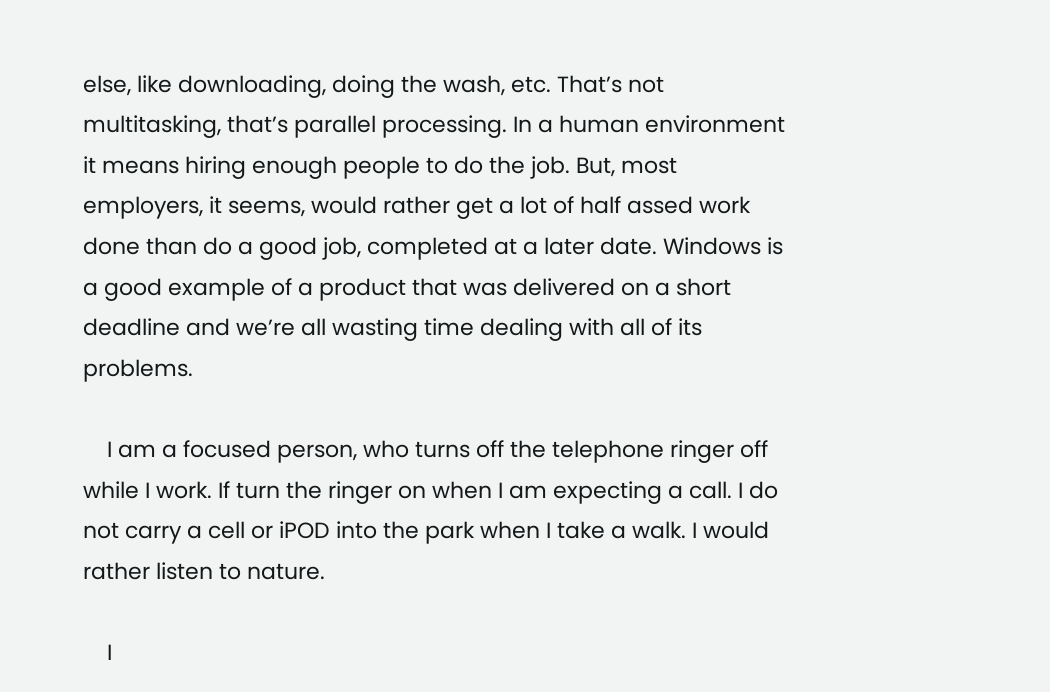else, like downloading, doing the wash, etc. That’s not multitasking, that’s parallel processing. In a human environment it means hiring enough people to do the job. But, most employers, it seems, would rather get a lot of half assed work done than do a good job, completed at a later date. Windows is a good example of a product that was delivered on a short deadline and we’re all wasting time dealing with all of its problems.

    I am a focused person, who turns off the telephone ringer off while I work. If turn the ringer on when I am expecting a call. I do not carry a cell or iPOD into the park when I take a walk. I would rather listen to nature.

    I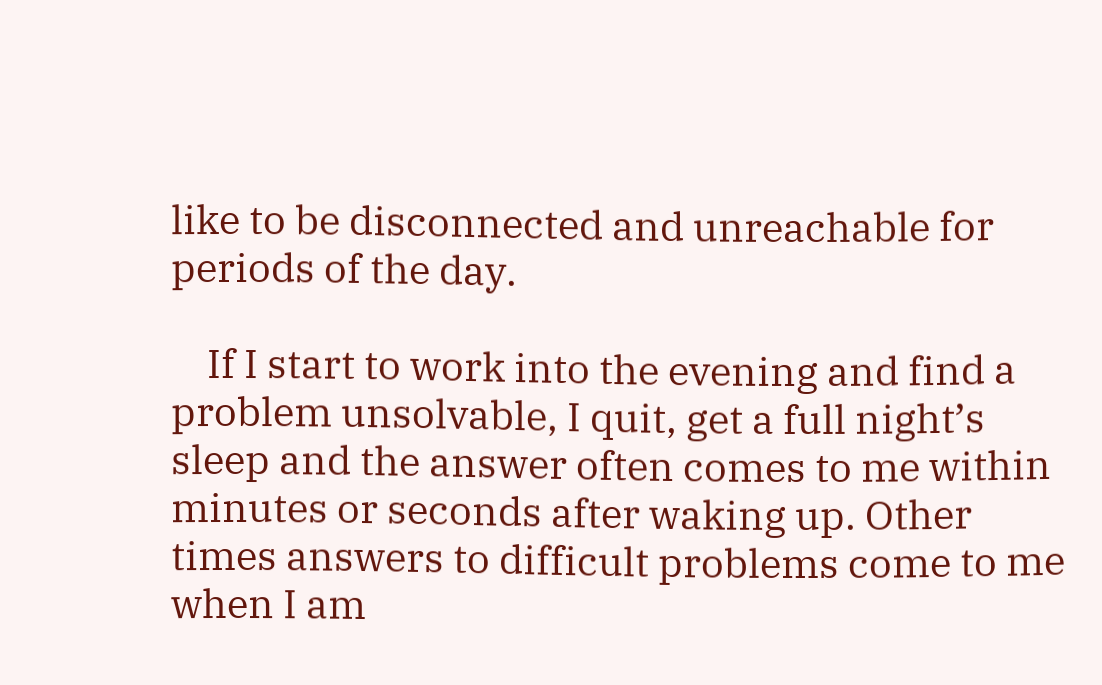like to be disconnected and unreachable for periods of the day.

    If I start to work into the evening and find a problem unsolvable, I quit, get a full night’s sleep and the answer often comes to me within minutes or seconds after waking up. Other times answers to difficult problems come to me when I am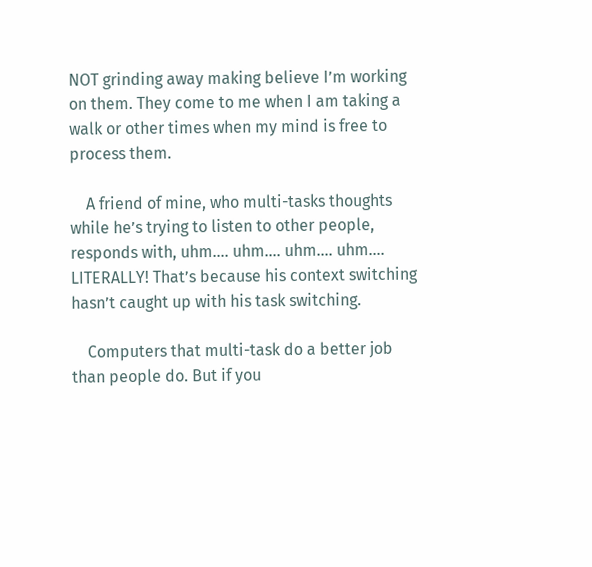NOT grinding away making believe I’m working on them. They come to me when I am taking a walk or other times when my mind is free to process them.

    A friend of mine, who multi-tasks thoughts while he’s trying to listen to other people, responds with, uhm…. uhm…. uhm…. uhm…. LITERALLY! That’s because his context switching hasn’t caught up with his task switching.

    Computers that multi-task do a better job than people do. But if you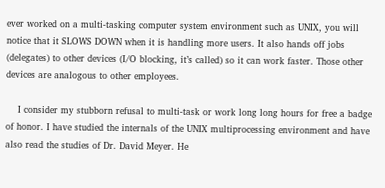ever worked on a multi-tasking computer system environment such as UNIX, you will notice that it SLOWS DOWN when it is handling more users. It also hands off jobs (delegates) to other devices (I/O blocking, it’s called) so it can work faster. Those other devices are analogous to other employees.

    I consider my stubborn refusal to multi-task or work long long hours for free a badge of honor. I have studied the internals of the UNIX multiprocessing environment and have also read the studies of Dr. David Meyer. He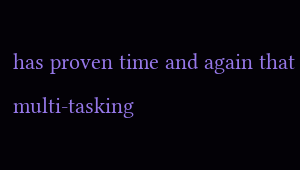has proven time and again that multi-tasking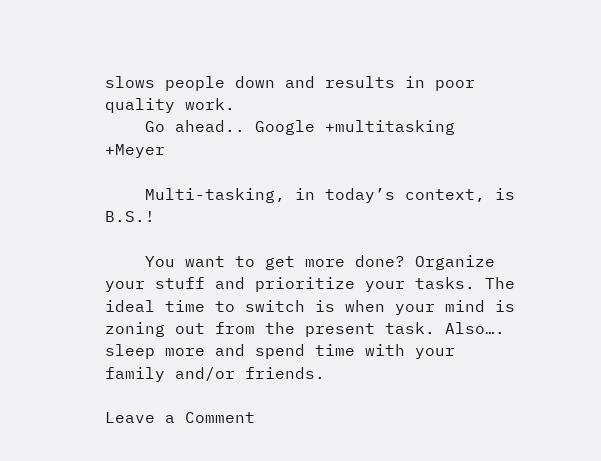slows people down and results in poor quality work.
    Go ahead.. Google +multitasking +Meyer

    Multi-tasking, in today’s context, is B.S.!

    You want to get more done? Organize your stuff and prioritize your tasks. The ideal time to switch is when your mind is zoning out from the present task. Also…. sleep more and spend time with your family and/or friends.

Leave a Comment